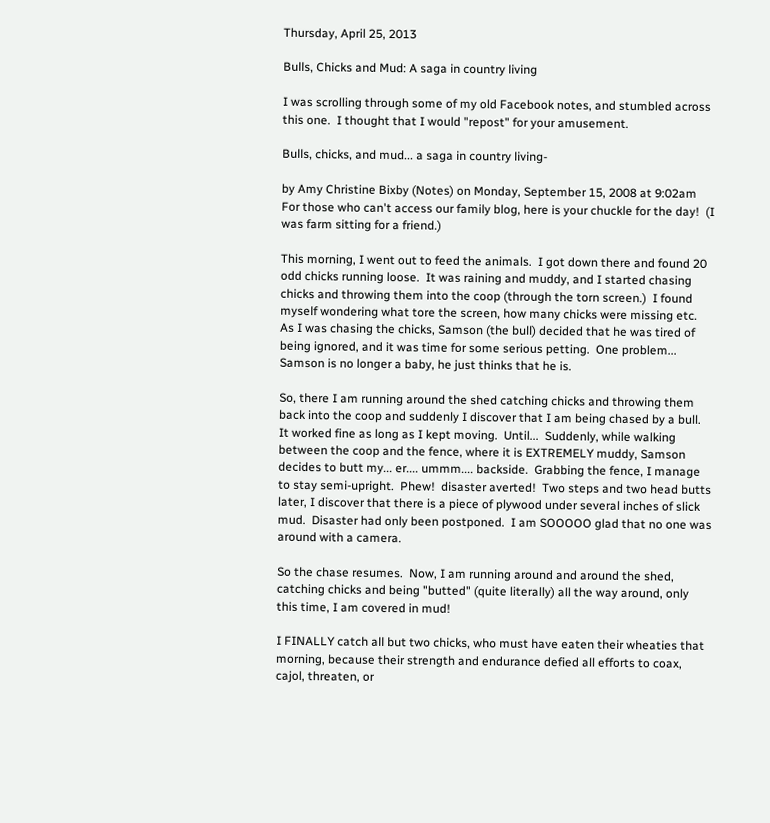Thursday, April 25, 2013

Bulls, Chicks and Mud: A saga in country living

I was scrolling through some of my old Facebook notes, and stumbled across this one.  I thought that I would "repost" for your amusement.

Bulls, chicks, and mud... a saga in country living-

by Amy Christine Bixby (Notes) on Monday, September 15, 2008 at 9:02am
For those who can't access our family blog, here is your chuckle for the day!  (I was farm sitting for a friend.)

This morning, I went out to feed the animals.  I got down there and found 20 odd chicks running loose.  It was raining and muddy, and I started chasing chicks and throwing them into the coop (through the torn screen.)  I found myself wondering what tore the screen, how many chicks were missing etc.  As I was chasing the chicks, Samson (the bull) decided that he was tired of being ignored, and it was time for some serious petting.  One problem...  Samson is no longer a baby, he just thinks that he is.

So, there I am running around the shed catching chicks and throwing them back into the coop and suddenly I discover that I am being chased by a bull.  It worked fine as long as I kept moving.  Until...  Suddenly, while walking between the coop and the fence, where it is EXTREMELY muddy, Samson decides to butt my... er.... ummm.... backside.  Grabbing the fence, I manage to stay semi-upright.  Phew!  disaster averted!  Two steps and two head butts later, I discover that there is a piece of plywood under several inches of slick mud.  Disaster had only been postponed.  I am SOOOOO glad that no one was around with a camera.

So the chase resumes.  Now, I am running around and around the shed, catching chicks and being "butted" (quite literally) all the way around, only this time, I am covered in mud!

I FINALLY catch all but two chicks, who must have eaten their wheaties that morning, because their strength and endurance defied all efforts to coax, cajol, threaten, or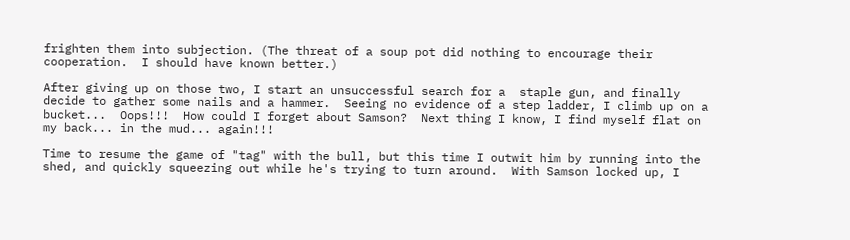frighten them into subjection. (The threat of a soup pot did nothing to encourage their cooperation.  I should have known better.)

After giving up on those two, I start an unsuccessful search for a  staple gun, and finally decide to gather some nails and a hammer.  Seeing no evidence of a step ladder, I climb up on a bucket...  Oops!!!  How could I forget about Samson?  Next thing I know, I find myself flat on my back... in the mud... again!!!

Time to resume the game of "tag" with the bull, but this time I outwit him by running into the shed, and quickly squeezing out while he's trying to turn around.  With Samson locked up, I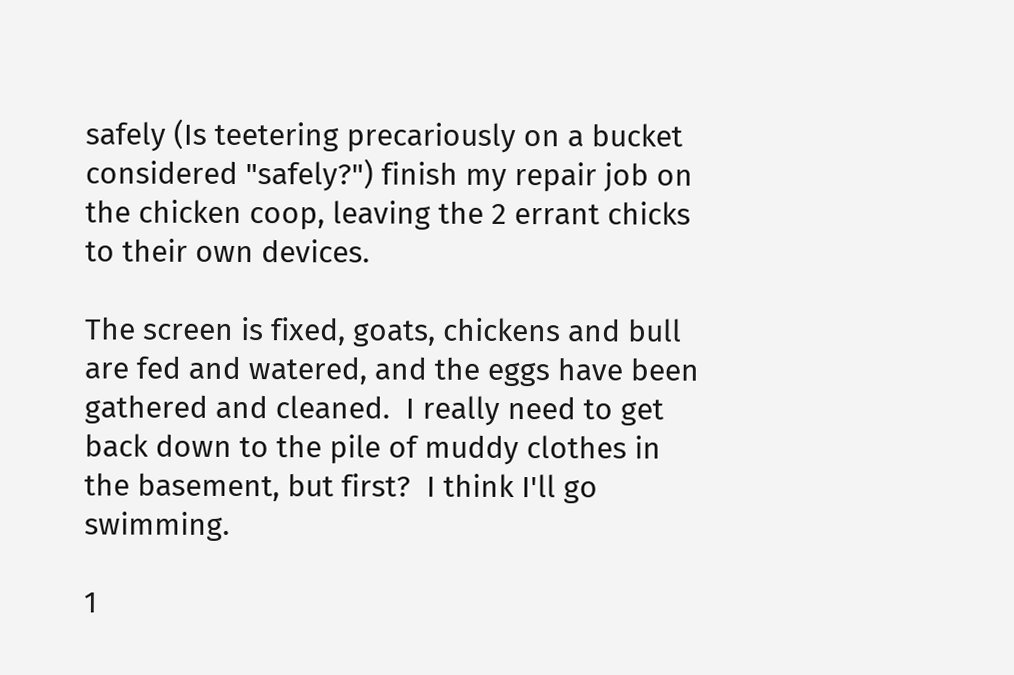safely (Is teetering precariously on a bucket considered "safely?") finish my repair job on the chicken coop, leaving the 2 errant chicks to their own devices.

The screen is fixed, goats, chickens and bull are fed and watered, and the eggs have been gathered and cleaned.  I really need to get back down to the pile of muddy clothes in the basement, but first?  I think I'll go swimming.

1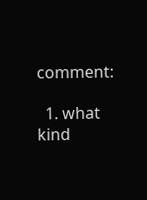comment:

  1. what kind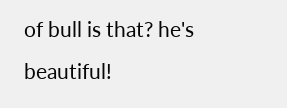of bull is that? he's beautiful!